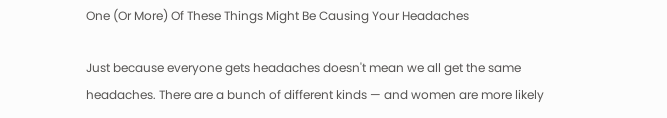One (Or More) Of These Things Might Be Causing Your Headaches

Just because everyone gets headaches doesn't mean we all get the same headaches. There are a bunch of different kinds — and women are more likely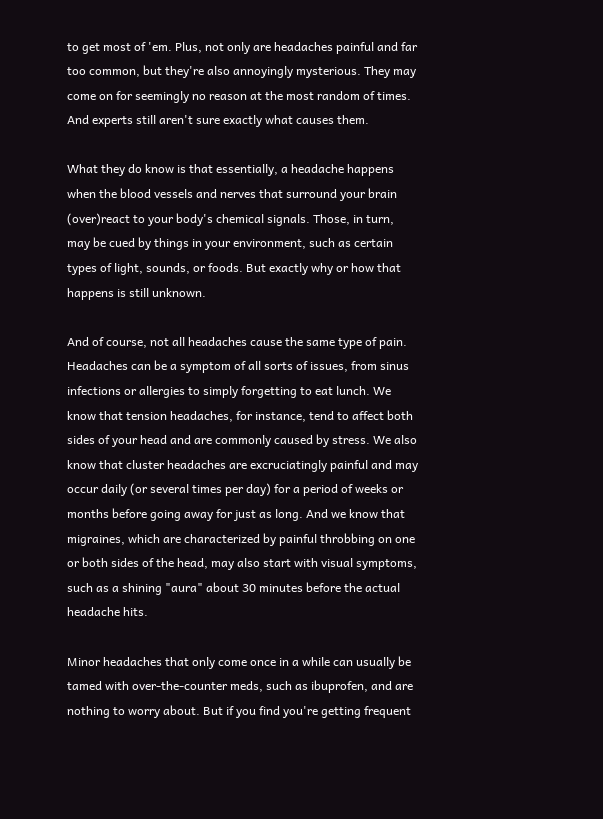to get most of 'em. Plus, not only are headaches painful and far too common, but they're also annoyingly mysterious. They may come on for seemingly no reason at the most random of times. And experts still aren't sure exactly what causes them.

What they do know is that essentially, a headache happens when the blood vessels and nerves that surround your brain (over)react to your body's chemical signals. Those, in turn, may be cued by things in your environment, such as certain types of light, sounds, or foods. But exactly why or how that happens is still unknown.

And of course, not all headaches cause the same type of pain. Headaches can be a symptom of all sorts of issues, from sinus infections or allergies to simply forgetting to eat lunch. We know that tension headaches, for instance, tend to affect both sides of your head and are commonly caused by stress. We also know that cluster headaches are excruciatingly painful and may occur daily (or several times per day) for a period of weeks or months before going away for just as long. And we know that migraines, which are characterized by painful throbbing on one or both sides of the head, may also start with visual symptoms, such as a shining "aura" about 30 minutes before the actual headache hits.

Minor headaches that only come once in a while can usually be tamed with over-the-counter meds, such as ibuprofen, and are nothing to worry about. But if you find you're getting frequent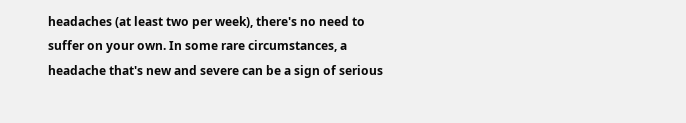headaches (at least two per week), there's no need to suffer on your own. In some rare circumstances, a headache that's new and severe can be a sign of serious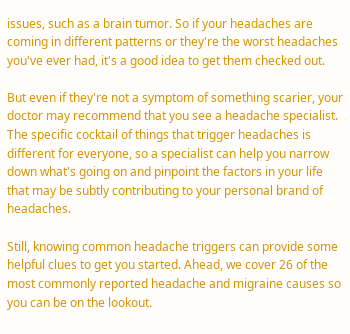issues, such as a brain tumor. So if your headaches are coming in different patterns or they're the worst headaches you've ever had, it's a good idea to get them checked out.

But even if they're not a symptom of something scarier, your doctor may recommend that you see a headache specialist. The specific cocktail of things that trigger headaches is different for everyone, so a specialist can help you narrow down what's going on and pinpoint the factors in your life that may be subtly contributing to your personal brand of headaches.

Still, knowing common headache triggers can provide some helpful clues to get you started. Ahead, we cover 26 of the most commonly reported headache and migraine causes so you can be on the lookout.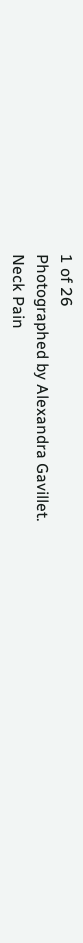1 of 26
Photographed by Alexandra Gavillet.
Neck Pain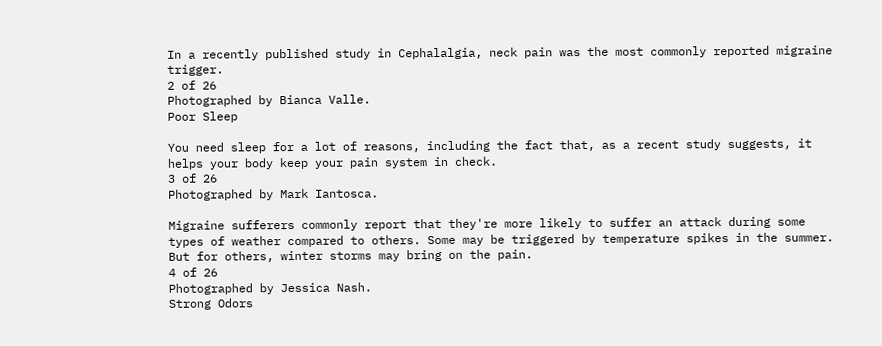In a recently published study in Cephalalgia, neck pain was the most commonly reported migraine trigger.
2 of 26
Photographed by Bianca Valle.
Poor Sleep

You need sleep for a lot of reasons, including the fact that, as a recent study suggests, it helps your body keep your pain system in check.
3 of 26
Photographed by Mark Iantosca.

Migraine sufferers commonly report that they're more likely to suffer an attack during some types of weather compared to others. Some may be triggered by temperature spikes in the summer. But for others, winter storms may bring on the pain.
4 of 26
Photographed by Jessica Nash.
Strong Odors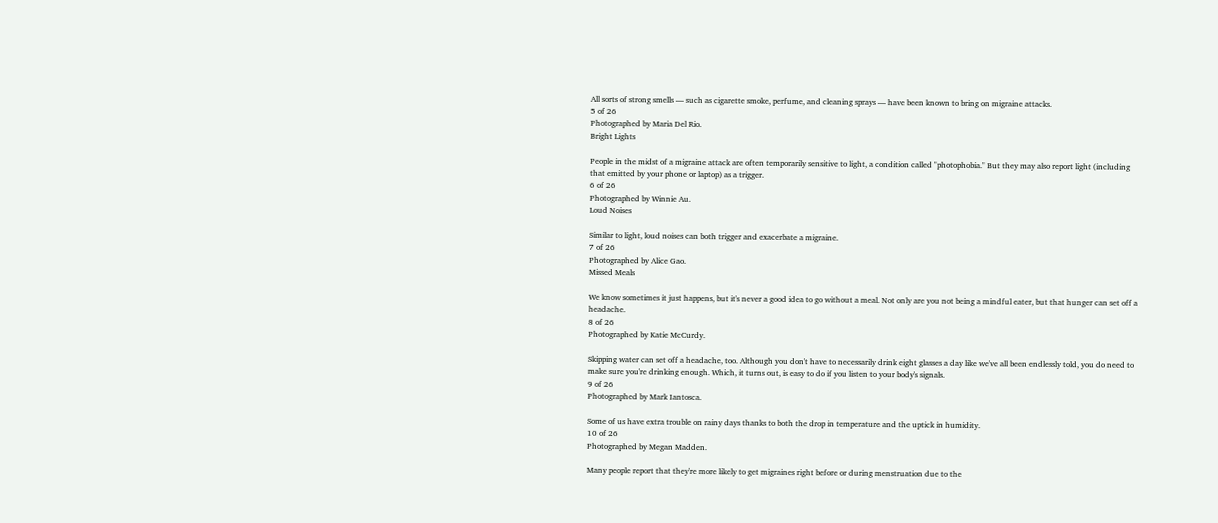All sorts of strong smells — such as cigarette smoke, perfume, and cleaning sprays — have been known to bring on migraine attacks.
5 of 26
Photographed by Maria Del Rio.
Bright Lights

People in the midst of a migraine attack are often temporarily sensitive to light, a condition called "photophobia." But they may also report light (including that emitted by your phone or laptop) as a trigger.
6 of 26
Photographed by Winnie Au.
Loud Noises

Similar to light, loud noises can both trigger and exacerbate a migraine.
7 of 26
Photographed by Alice Gao.
Missed Meals

We know sometimes it just happens, but it's never a good idea to go without a meal. Not only are you not being a mindful eater, but that hunger can set off a headache.
8 of 26
Photographed by Katie McCurdy.

Skipping water can set off a headache, too. Although you don't have to necessarily drink eight glasses a day like we've all been endlessly told, you do need to make sure you're drinking enough. Which, it turns out, is easy to do if you listen to your body's signals.
9 of 26
Photographed by Mark Iantosca.

Some of us have extra trouble on rainy days thanks to both the drop in temperature and the uptick in humidity.
10 of 26
Photographed by Megan Madden.

Many people report that they're more likely to get migraines right before or during menstruation due to the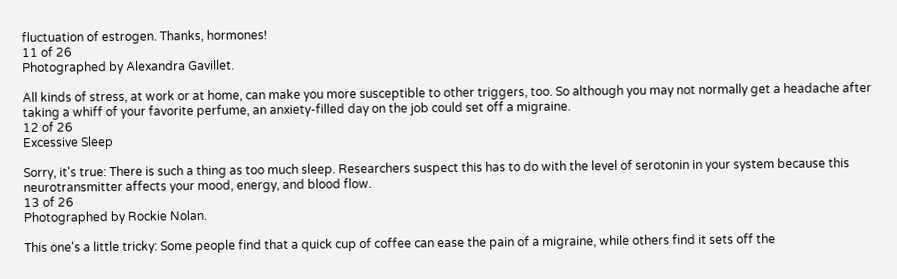fluctuation of estrogen. Thanks, hormones!
11 of 26
Photographed by Alexandra Gavillet.

All kinds of stress, at work or at home, can make you more susceptible to other triggers, too. So although you may not normally get a headache after taking a whiff of your favorite perfume, an anxiety-filled day on the job could set off a migraine.
12 of 26
Excessive Sleep

Sorry, it's true: There is such a thing as too much sleep. Researchers suspect this has to do with the level of serotonin in your system because this neurotransmitter affects your mood, energy, and blood flow.
13 of 26
Photographed by Rockie Nolan.

This one's a little tricky: Some people find that a quick cup of coffee can ease the pain of a migraine, while others find it sets off the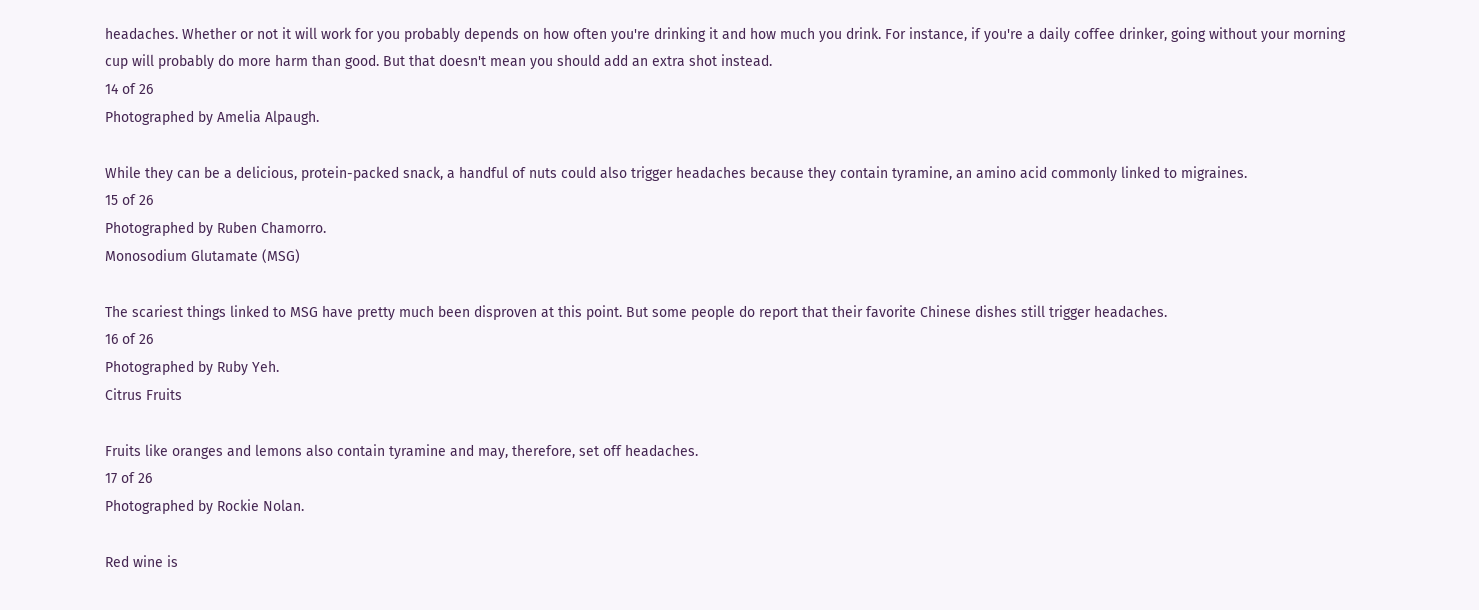headaches. Whether or not it will work for you probably depends on how often you're drinking it and how much you drink. For instance, if you're a daily coffee drinker, going without your morning cup will probably do more harm than good. But that doesn't mean you should add an extra shot instead.
14 of 26
Photographed by Amelia Alpaugh.

While they can be a delicious, protein-packed snack, a handful of nuts could also trigger headaches because they contain tyramine, an amino acid commonly linked to migraines.
15 of 26
Photographed by Ruben Chamorro.
Monosodium Glutamate (MSG)

The scariest things linked to MSG have pretty much been disproven at this point. But some people do report that their favorite Chinese dishes still trigger headaches.
16 of 26
Photographed by Ruby Yeh.
Citrus Fruits

Fruits like oranges and lemons also contain tyramine and may, therefore, set off headaches.
17 of 26
Photographed by Rockie Nolan.

Red wine is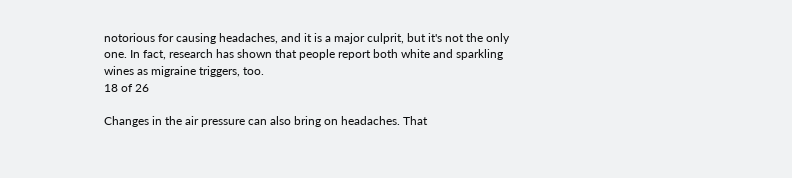notorious for causing headaches, and it is a major culprit, but it's not the only one. In fact, research has shown that people report both white and sparkling wines as migraine triggers, too.
18 of 26

Changes in the air pressure can also bring on headaches. That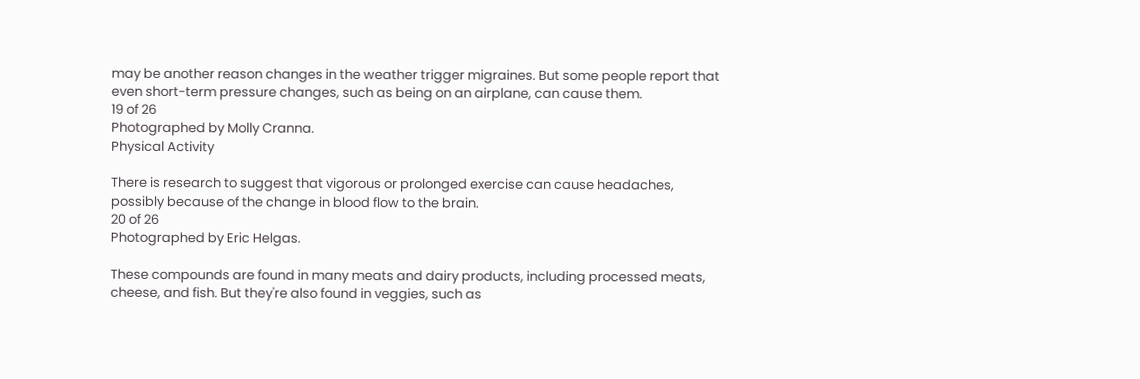may be another reason changes in the weather trigger migraines. But some people report that even short-term pressure changes, such as being on an airplane, can cause them.
19 of 26
Photographed by Molly Cranna.
Physical Activity

There is research to suggest that vigorous or prolonged exercise can cause headaches, possibly because of the change in blood flow to the brain.
20 of 26
Photographed by Eric Helgas.

These compounds are found in many meats and dairy products, including processed meats, cheese, and fish. But they're also found in veggies, such as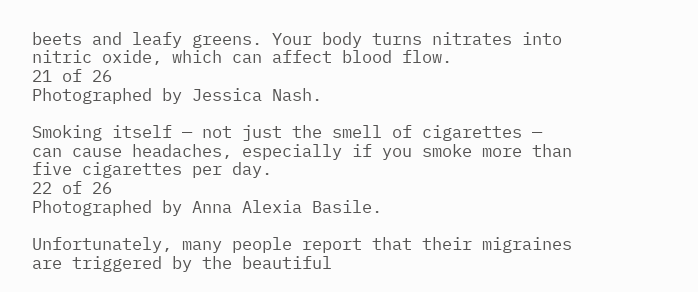beets and leafy greens. Your body turns nitrates into nitric oxide, which can affect blood flow.
21 of 26
Photographed by Jessica Nash.

Smoking itself — not just the smell of cigarettes — can cause headaches, especially if you smoke more than five cigarettes per day.
22 of 26
Photographed by Anna Alexia Basile.

Unfortunately, many people report that their migraines are triggered by the beautiful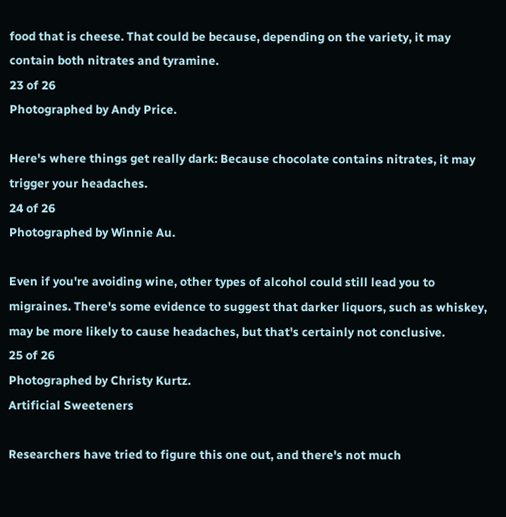food that is cheese. That could be because, depending on the variety, it may contain both nitrates and tyramine.
23 of 26
Photographed by Andy Price.

Here's where things get really dark: Because chocolate contains nitrates, it may trigger your headaches.
24 of 26
Photographed by Winnie Au.

Even if you're avoiding wine, other types of alcohol could still lead you to migraines. There's some evidence to suggest that darker liquors, such as whiskey, may be more likely to cause headaches, but that's certainly not conclusive.
25 of 26
Photographed by Christy Kurtz.
Artificial Sweeteners

Researchers have tried to figure this one out, and there's not much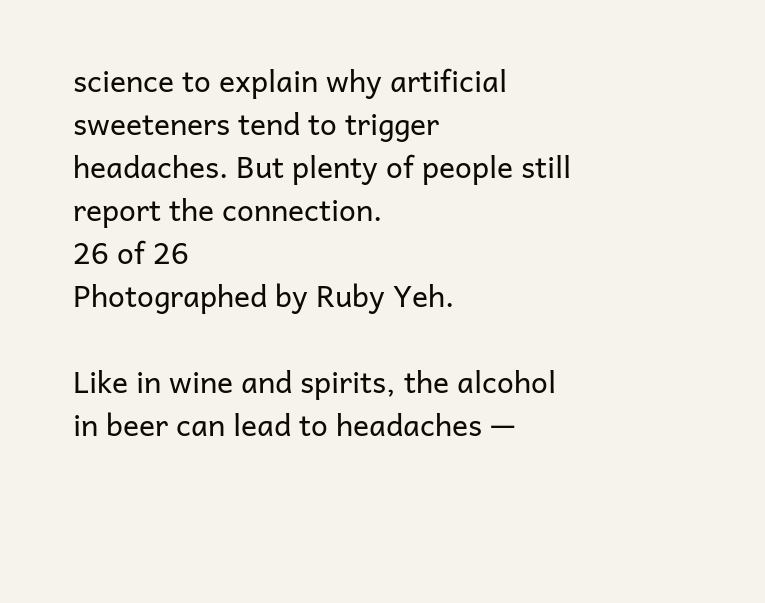science to explain why artificial sweeteners tend to trigger headaches. But plenty of people still report the connection.
26 of 26
Photographed by Ruby Yeh.

Like in wine and spirits, the alcohol in beer can lead to headaches —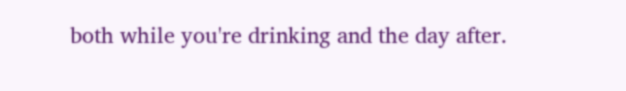both while you're drinking and the day after.